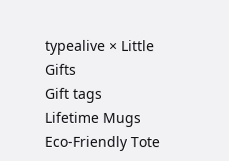typealive × Little Gifts
Gift tags
Lifetime Mugs
Eco-Friendly Tote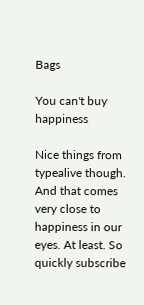Bags

You can't buy happiness

Nice things from typealive though. And that comes very close to happiness in our eyes. At least. So quickly subscribe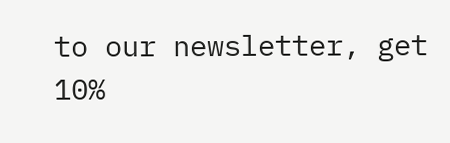to our newsletter, get 10%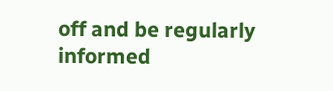off and be regularly informed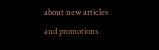about new articles and promotions.